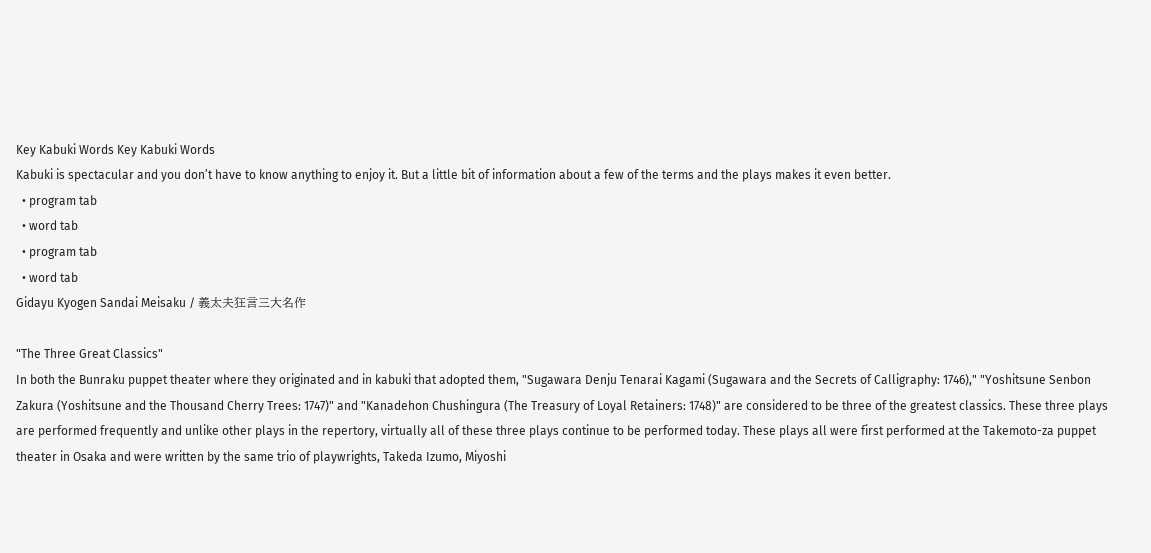Key Kabuki Words Key Kabuki Words
Kabuki is spectacular and you don’t have to know anything to enjoy it. But a little bit of information about a few of the terms and the plays makes it even better.
  • program tab
  • word tab
  • program tab
  • word tab
Gidayu Kyogen Sandai Meisaku / 義太夫狂言三大名作

"The Three Great Classics"
In both the Bunraku puppet theater where they originated and in kabuki that adopted them, "Sugawara Denju Tenarai Kagami (Sugawara and the Secrets of Calligraphy: 1746)," "Yoshitsune Senbon Zakura (Yoshitsune and the Thousand Cherry Trees: 1747)" and "Kanadehon Chushingura (The Treasury of Loyal Retainers: 1748)" are considered to be three of the greatest classics. These three plays are performed frequently and unlike other plays in the repertory, virtually all of these three plays continue to be performed today. These plays all were first performed at the Takemoto-za puppet theater in Osaka and were written by the same trio of playwrights, Takeda Izumo, Miyoshi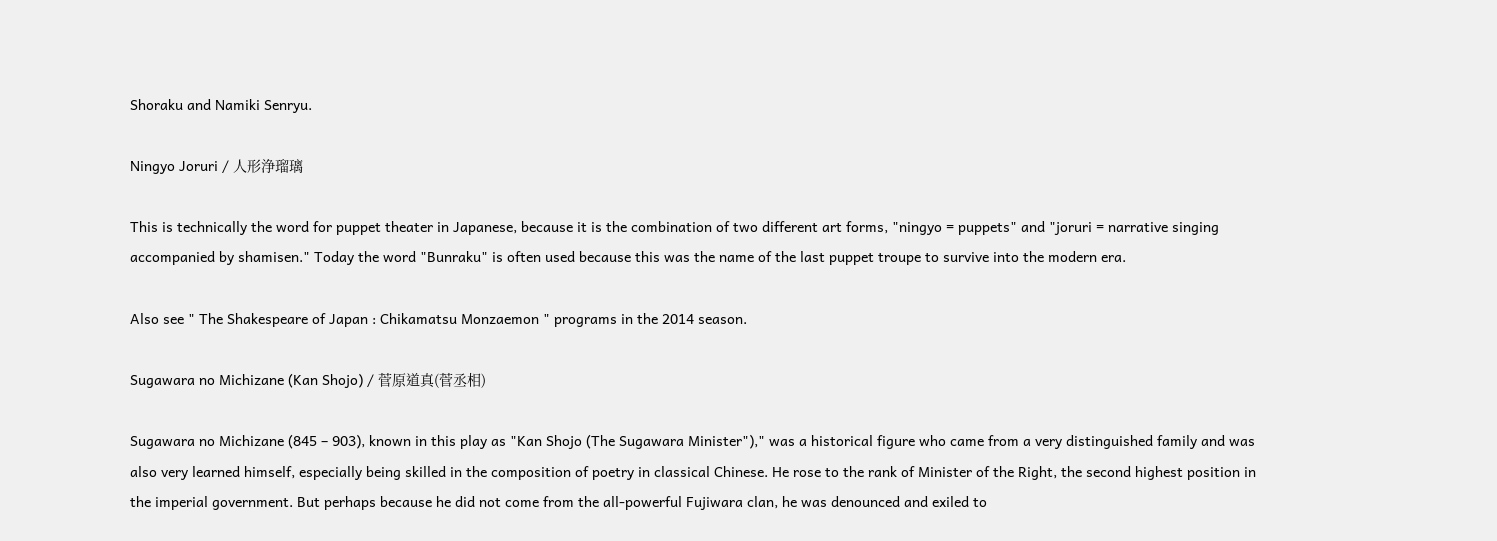Shoraku and Namiki Senryu.

Ningyo Joruri / 人形浄瑠璃

This is technically the word for puppet theater in Japanese, because it is the combination of two different art forms, "ningyo = puppets" and "joruri = narrative singing accompanied by shamisen." Today the word "Bunraku" is often used because this was the name of the last puppet troupe to survive into the modern era.

Also see " The Shakespeare of Japan : Chikamatsu Monzaemon " programs in the 2014 season.

Sugawara no Michizane (Kan Shojo) / 菅原道真(菅丞相)

Sugawara no Michizane (845 – 903), known in this play as "Kan Shojo (The Sugawara Minister")," was a historical figure who came from a very distinguished family and was also very learned himself, especially being skilled in the composition of poetry in classical Chinese. He rose to the rank of Minister of the Right, the second highest position in the imperial government. But perhaps because he did not come from the all-powerful Fujiwara clan, he was denounced and exiled to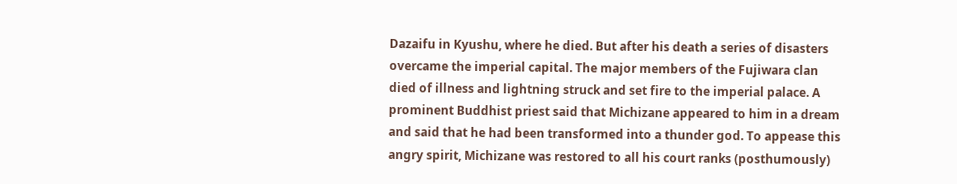Dazaifu in Kyushu, where he died. But after his death a series of disasters overcame the imperial capital. The major members of the Fujiwara clan died of illness and lightning struck and set fire to the imperial palace. A prominent Buddhist priest said that Michizane appeared to him in a dream and said that he had been transformed into a thunder god. To appease this angry spirit, Michizane was restored to all his court ranks (posthumously)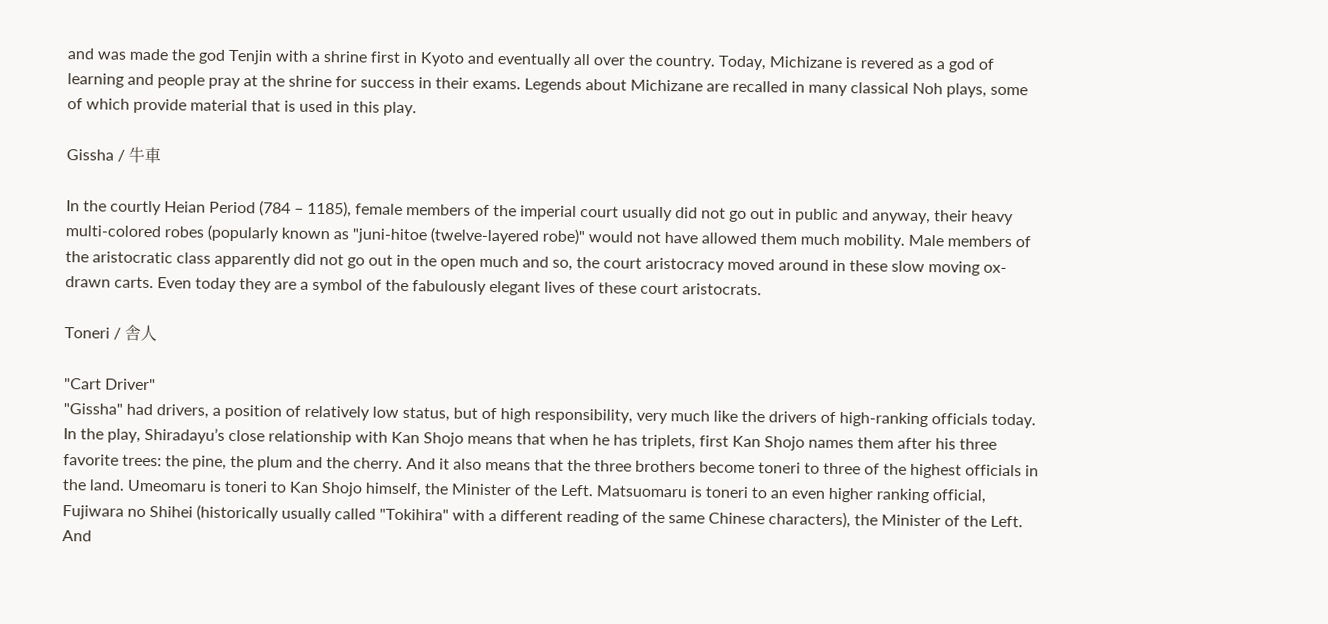and was made the god Tenjin with a shrine first in Kyoto and eventually all over the country. Today, Michizane is revered as a god of learning and people pray at the shrine for success in their exams. Legends about Michizane are recalled in many classical Noh plays, some of which provide material that is used in this play.

Gissha / 牛車

In the courtly Heian Period (784 – 1185), female members of the imperial court usually did not go out in public and anyway, their heavy multi-colored robes (popularly known as "juni-hitoe (twelve-layered robe)" would not have allowed them much mobility. Male members of the aristocratic class apparently did not go out in the open much and so, the court aristocracy moved around in these slow moving ox-drawn carts. Even today they are a symbol of the fabulously elegant lives of these court aristocrats.

Toneri / 舎人

"Cart Driver"
"Gissha" had drivers, a position of relatively low status, but of high responsibility, very much like the drivers of high-ranking officials today. In the play, Shiradayu’s close relationship with Kan Shojo means that when he has triplets, first Kan Shojo names them after his three favorite trees: the pine, the plum and the cherry. And it also means that the three brothers become toneri to three of the highest officials in the land. Umeomaru is toneri to Kan Shojo himself, the Minister of the Left. Matsuomaru is toneri to an even higher ranking official, Fujiwara no Shihei (historically usually called "Tokihira" with a different reading of the same Chinese characters), the Minister of the Left. And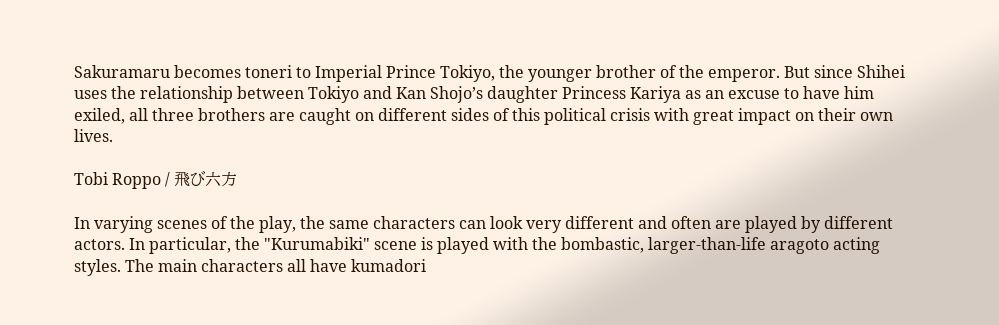Sakuramaru becomes toneri to Imperial Prince Tokiyo, the younger brother of the emperor. But since Shihei uses the relationship between Tokiyo and Kan Shojo’s daughter Princess Kariya as an excuse to have him exiled, all three brothers are caught on different sides of this political crisis with great impact on their own lives.

Tobi Roppo / 飛び六方

In varying scenes of the play, the same characters can look very different and often are played by different actors. In particular, the "Kurumabiki" scene is played with the bombastic, larger-than-life aragoto acting styles. The main characters all have kumadori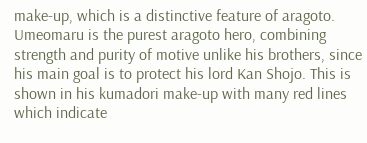make-up, which is a distinctive feature of aragoto. Umeomaru is the purest aragoto hero, combining strength and purity of motive unlike his brothers, since his main goal is to protect his lord Kan Shojo. This is shown in his kumadori make-up with many red lines which indicate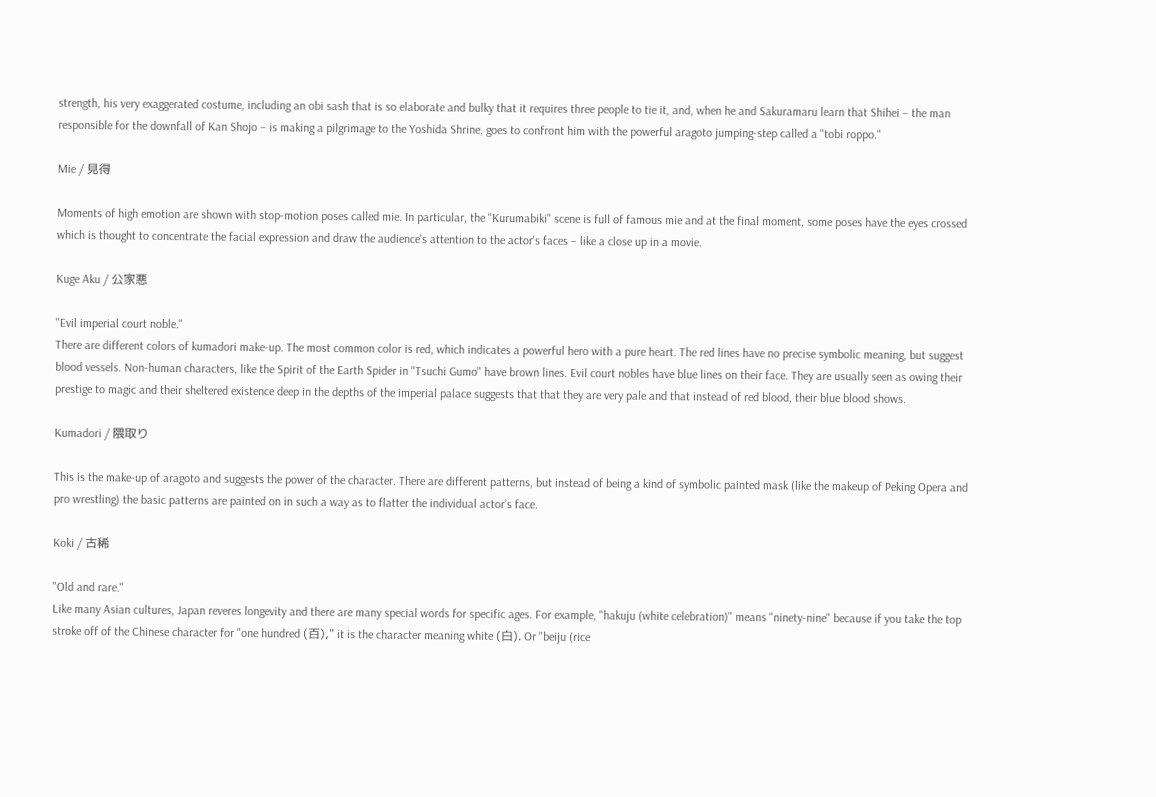strength, his very exaggerated costume, including an obi sash that is so elaborate and bulky that it requires three people to tie it, and, when he and Sakuramaru learn that Shihei – the man responsible for the downfall of Kan Shojo – is making a pilgrimage to the Yoshida Shrine, goes to confront him with the powerful aragoto jumping-step called a "tobi roppo."

Mie / 見得

Moments of high emotion are shown with stop-motion poses called mie. In particular, the "Kurumabiki" scene is full of famous mie and at the final moment, some poses have the eyes crossed which is thought to concentrate the facial expression and draw the audience's attention to the actor's faces – like a close up in a movie.

Kuge Aku / 公家悪

"Evil imperial court noble."
There are different colors of kumadori make-up. The most common color is red, which indicates a powerful hero with a pure heart. The red lines have no precise symbolic meaning, but suggest blood vessels. Non-human characters, like the Spirit of the Earth Spider in "Tsuchi Gumo" have brown lines. Evil court nobles have blue lines on their face. They are usually seen as owing their prestige to magic and their sheltered existence deep in the depths of the imperial palace suggests that that they are very pale and that instead of red blood, their blue blood shows.

Kumadori / 隈取り

This is the make-up of aragoto and suggests the power of the character. There are different patterns, but instead of being a kind of symbolic painted mask (like the makeup of Peking Opera and pro wrestling) the basic patterns are painted on in such a way as to flatter the individual actor’s face.

Koki / 古稀

"Old and rare."
Like many Asian cultures, Japan reveres longevity and there are many special words for specific ages. For example, "hakuju (white celebration)" means "ninety-nine" because if you take the top stroke off of the Chinese character for "one hundred (百)," it is the character meaning white (白). Or "beiju (rice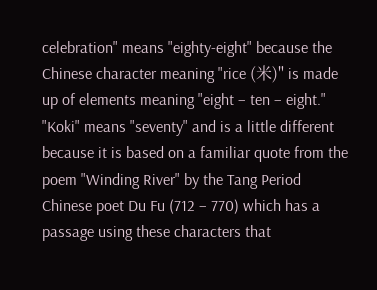celebration" means "eighty-eight" because the Chinese character meaning "rice (米)" is made up of elements meaning "eight – ten – eight." "Koki" means "seventy" and is a little different because it is based on a familiar quote from the poem "Winding River" by the Tang Period Chinese poet Du Fu (712 – 770) which has a passage using these characters that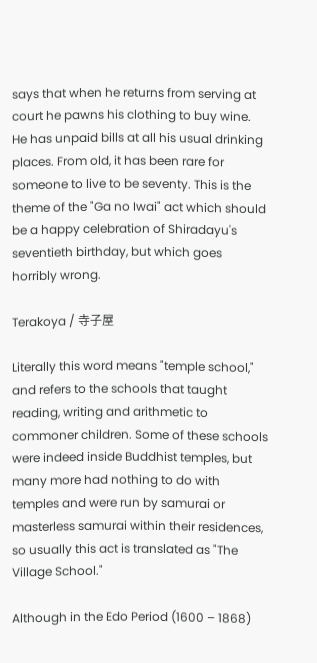says that when he returns from serving at court he pawns his clothing to buy wine. He has unpaid bills at all his usual drinking places. From old, it has been rare for someone to live to be seventy. This is the theme of the "Ga no Iwai" act which should be a happy celebration of Shiradayu's seventieth birthday, but which goes horribly wrong.

Terakoya / 寺子屋

Literally this word means "temple school," and refers to the schools that taught reading, writing and arithmetic to commoner children. Some of these schools were indeed inside Buddhist temples, but many more had nothing to do with temples and were run by samurai or masterless samurai within their residences, so usually this act is translated as "The Village School."

Although in the Edo Period (1600 – 1868)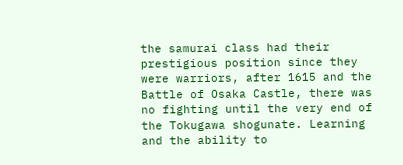the samurai class had their prestigious position since they were warriors, after 1615 and the Battle of Osaka Castle, there was no fighting until the very end of the Tokugawa shogunate. Learning and the ability to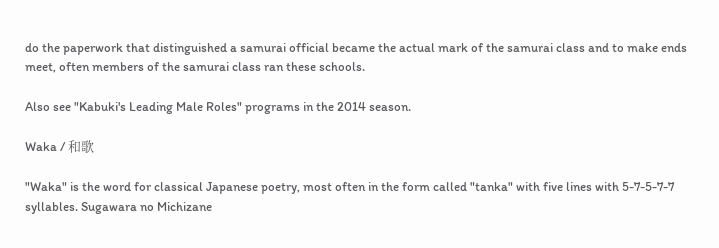do the paperwork that distinguished a samurai official became the actual mark of the samurai class and to make ends meet, often members of the samurai class ran these schools.

Also see "Kabuki's Leading Male Roles" programs in the 2014 season.

Waka / 和歌

"Waka" is the word for classical Japanese poetry, most often in the form called "tanka" with five lines with 5-7-5-7-7 syllables. Sugawara no Michizane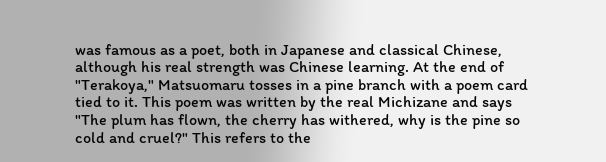was famous as a poet, both in Japanese and classical Chinese, although his real strength was Chinese learning. At the end of "Terakoya," Matsuomaru tosses in a pine branch with a poem card tied to it. This poem was written by the real Michizane and says "The plum has flown, the cherry has withered, why is the pine so cold and cruel?" This refers to the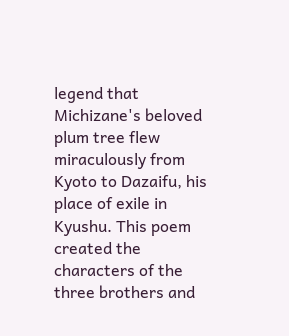legend that Michizane's beloved plum tree flew miraculously from Kyoto to Dazaifu, his place of exile in Kyushu. This poem created the characters of the three brothers and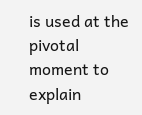is used at the pivotal moment to explain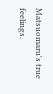Matsuomaru's true feelings.